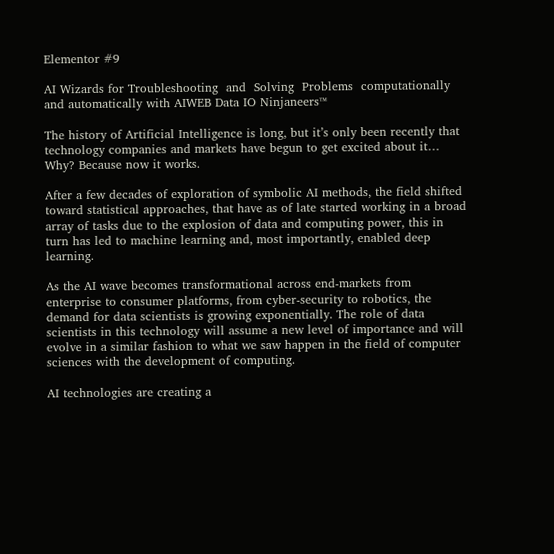Elementor #9

AI Wizards for Troubleshooting  and  Solving  Problems  computationally and automatically with AIWEB Data IO Ninjaneers™

The history of Artificial Intelligence is long, but it’s only been recently that technology companies and markets have begun to get excited about it… Why? Because now it works.

After a few decades of exploration of symbolic AI methods, the field shifted toward statistical approaches, that have as of late started working in a broad array of tasks due to the explosion of data and computing power, this in turn has led to machine learning and, most importantly, enabled deep learning.

As the AI wave becomes transformational across end-markets from enterprise to consumer platforms, from cyber-security to robotics, the demand for data scientists is growing exponentially. The role of data scientists in this technology will assume a new level of importance and will evolve in a similar fashion to what we saw happen in the field of computer sciences with the development of computing.

AI technologies are creating a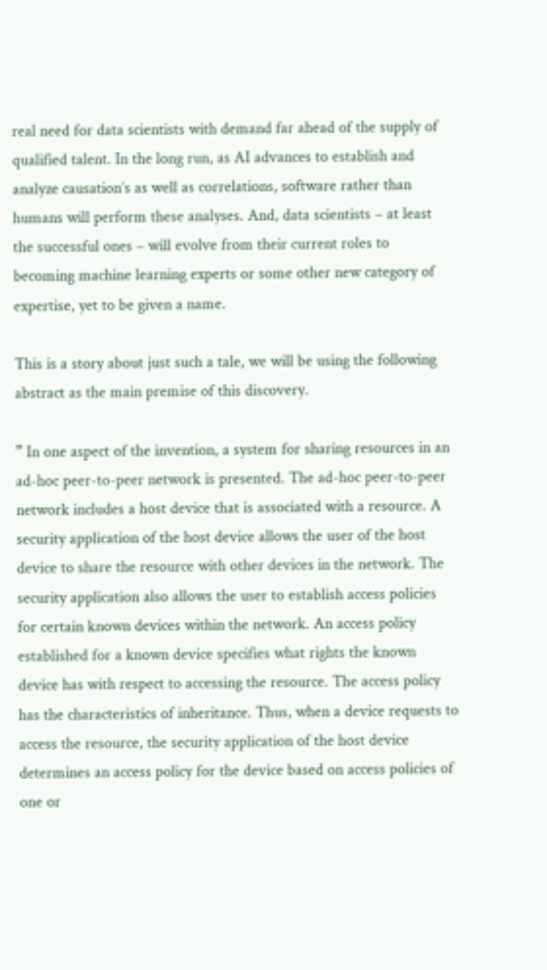real need for data scientists with demand far ahead of the supply of qualified talent. In the long run, as AI advances to establish and analyze causation’s as well as correlations, software rather than humans will perform these analyses. And, data scientists – at least the successful ones – will evolve from their current roles to becoming machine learning experts or some other new category of expertise, yet to be given a name.

This is a story about just such a tale, we will be using the following abstract as the main premise of this discovery.

” In one aspect of the invention, a system for sharing resources in an ad-hoc peer-to-peer network is presented. The ad-hoc peer-to-peer network includes a host device that is associated with a resource. A security application of the host device allows the user of the host device to share the resource with other devices in the network. The security application also allows the user to establish access policies for certain known devices within the network. An access policy established for a known device specifies what rights the known device has with respect to accessing the resource. The access policy has the characteristics of inheritance. Thus, when a device requests to access the resource, the security application of the host device determines an access policy for the device based on access policies of one or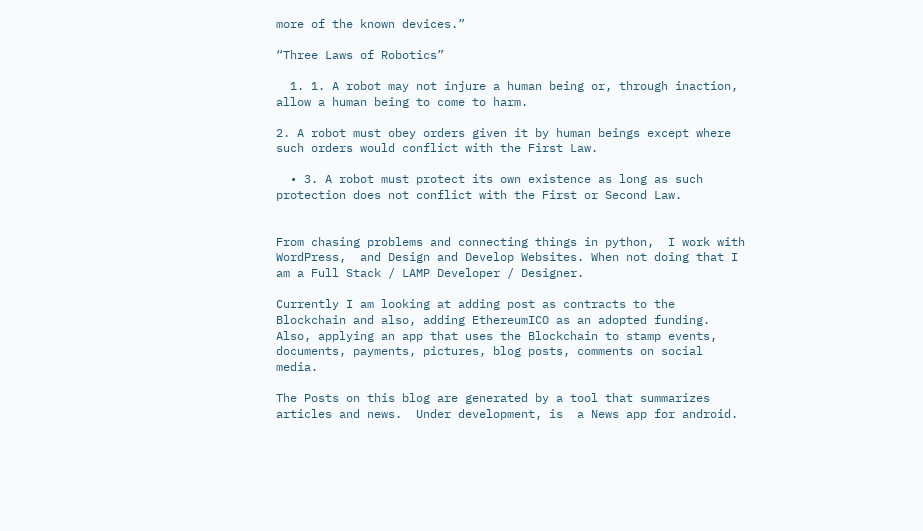more of the known devices.”

“Three Laws of Robotics”

  1. 1. A robot may not injure a human being or, through inaction, allow a human being to come to harm.

2. A robot must obey orders given it by human beings except where such orders would conflict with the First Law.

  • 3. A robot must protect its own existence as long as such protection does not conflict with the First or Second Law.


From chasing problems and connecting things in python,  I work with WordPress,  and Design and Develop Websites. When not doing that I am a Full Stack / LAMP Developer / Designer.

Currently I am looking at adding post as contracts to the Blockchain and also, adding EthereumICO as an adopted funding. Also, applying an app that uses the Blockchain to stamp events, documents, payments, pictures, blog posts, comments on social media.

The Posts on this blog are generated by a tool that summarizes articles and news.  Under development, is  a News app for android.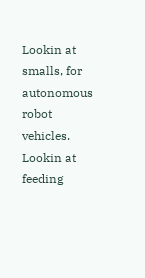Lookin at smalls, for autonomous robot vehicles.  Lookin at feeding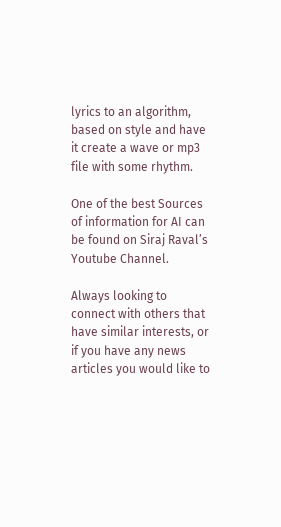lyrics to an algorithm, based on style and have it create a wave or mp3 file with some rhythm.

One of the best Sources of information for AI can be found on Siraj Raval’s Youtube Channel.

Always looking to connect with others that have similar interests, or if you have any news articles you would like to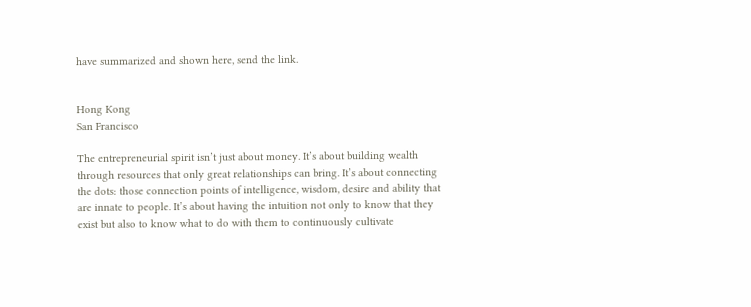have summarized and shown here, send the link.


Hong Kong
San Francisco

The entrepreneurial spirit isn’t just about money. It’s about building wealth through resources that only great relationships can bring. It’s about connecting the dots: those connection points of intelligence, wisdom, desire and ability that are innate to people. It’s about having the intuition not only to know that they exist but also to know what to do with them to continuously cultivate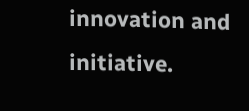innovation and initiative.